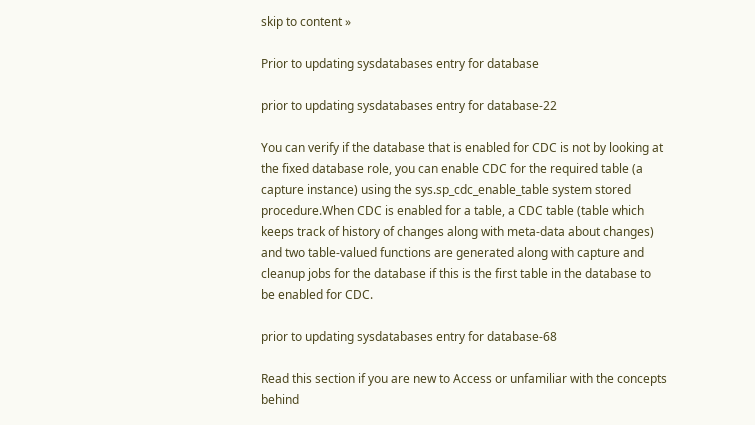skip to content »

Prior to updating sysdatabases entry for database

prior to updating sysdatabases entry for database-22

You can verify if the database that is enabled for CDC is not by looking at the fixed database role, you can enable CDC for the required table (a capture instance) using the sys.sp_cdc_enable_table system stored procedure.When CDC is enabled for a table, a CDC table (table which keeps track of history of changes along with meta-data about changes) and two table-valued functions are generated along with capture and cleanup jobs for the database if this is the first table in the database to be enabled for CDC.

prior to updating sysdatabases entry for database-68

Read this section if you are new to Access or unfamiliar with the concepts behind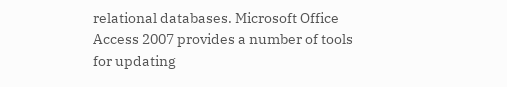relational databases. Microsoft Office Access 2007 provides a number of tools for updating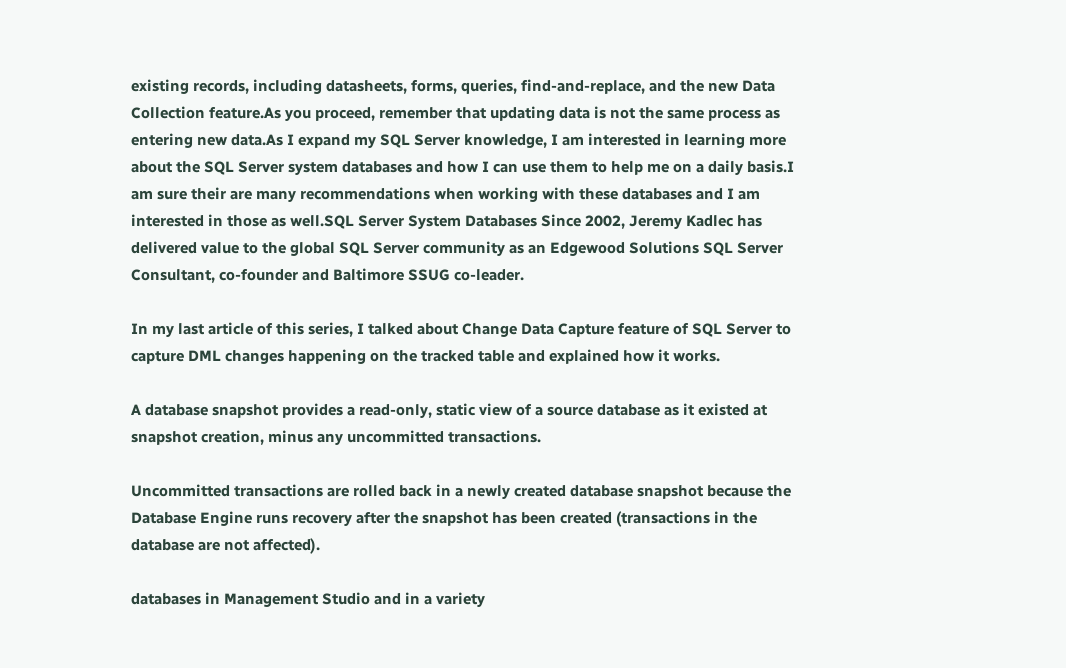existing records, including datasheets, forms, queries, find-and-replace, and the new Data Collection feature.As you proceed, remember that updating data is not the same process as entering new data.As I expand my SQL Server knowledge, I am interested in learning more about the SQL Server system databases and how I can use them to help me on a daily basis.I am sure their are many recommendations when working with these databases and I am interested in those as well.SQL Server System Databases Since 2002, Jeremy Kadlec has delivered value to the global SQL Server community as an Edgewood Solutions SQL Server Consultant, co-founder and Baltimore SSUG co-leader.

In my last article of this series, I talked about Change Data Capture feature of SQL Server to capture DML changes happening on the tracked table and explained how it works.

A database snapshot provides a read-only, static view of a source database as it existed at snapshot creation, minus any uncommitted transactions.

Uncommitted transactions are rolled back in a newly created database snapshot because the Database Engine runs recovery after the snapshot has been created (transactions in the database are not affected).

databases in Management Studio and in a variety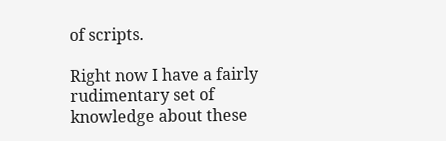of scripts.

Right now I have a fairly rudimentary set of knowledge about these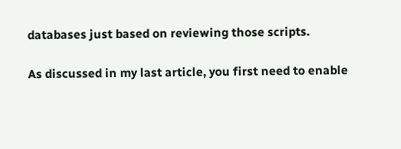databases just based on reviewing those scripts.

As discussed in my last article, you first need to enable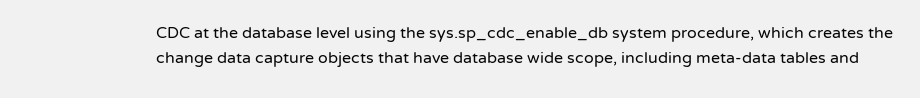CDC at the database level using the sys.sp_cdc_enable_db system procedure, which creates the change data capture objects that have database wide scope, including meta-data tables and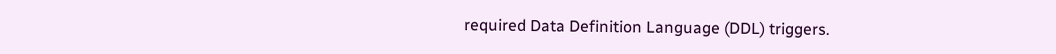required Data Definition Language (DDL) triggers.